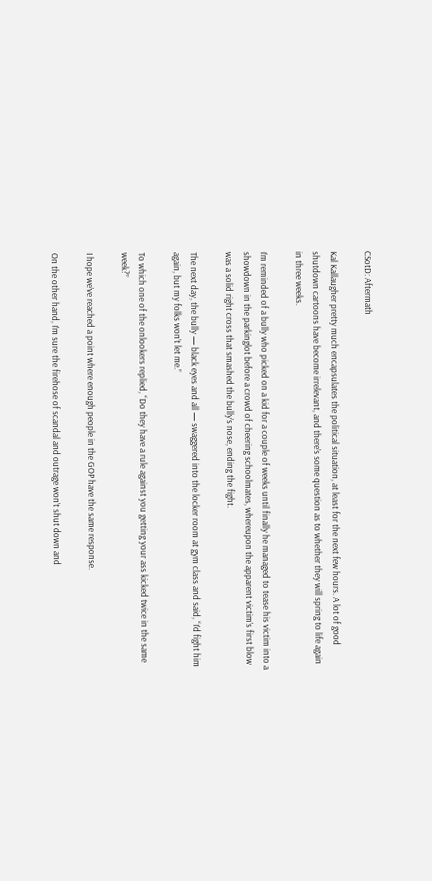CSotD: Aftermath

Kal Kallaugher pretty much encapsulates the political situation, at least for the next few hours. A lot of good shutdown cartoons have become irrelevant, and there’s some question as to whether they will spring to life again in three weeks.

I’m reminded of a bully who picked on a kid for a couple of weeks until finally he managed to tease his victim into a showdown in the parkinglot before a crowd of cheering schoolmates, whereupon the apparent victim’s first blow was a solid right cross that smashed the bully’s nose, ending the fight.

The next day, the bully — black eyes and all — swaggered into the locker room at gym class and said, “I’d fight him again, but my folks won’t let me.”

To which one of the onlookers replied, “Do they have a rule against you getting your ass kicked twice in the same week?”

I hope we’ve reached a point where enough people in the GOP have the same response.

On the other hand, I’m sure the firehose of scandal and outrage won’t shut down and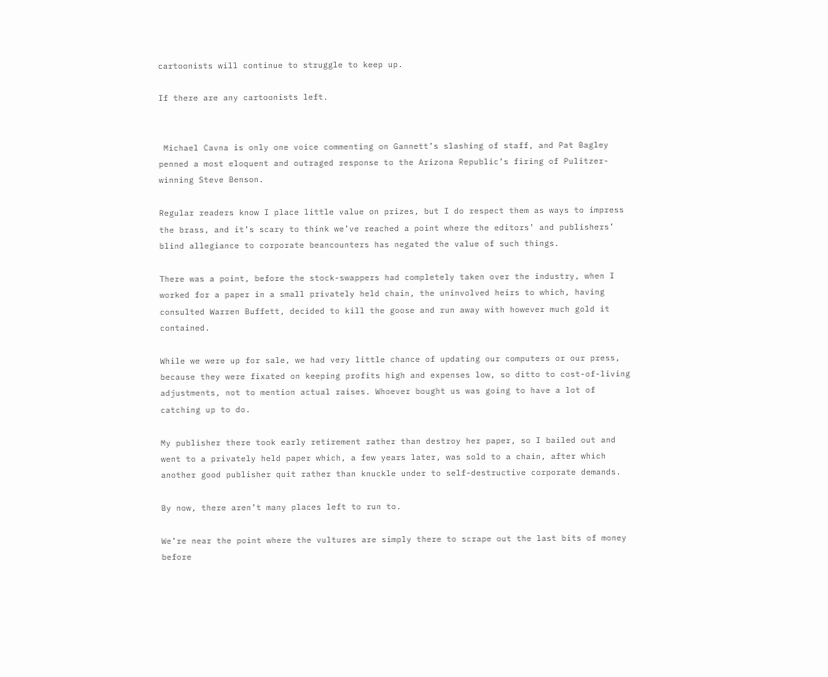cartoonists will continue to struggle to keep up.

If there are any cartoonists left.


 Michael Cavna is only one voice commenting on Gannett’s slashing of staff, and Pat Bagley penned a most eloquent and outraged response to the Arizona Republic’s firing of Pulitzer-winning Steve Benson.

Regular readers know I place little value on prizes, but I do respect them as ways to impress the brass, and it’s scary to think we’ve reached a point where the editors’ and publishers’ blind allegiance to corporate beancounters has negated the value of such things.

There was a point, before the stock-swappers had completely taken over the industry, when I worked for a paper in a small privately held chain, the uninvolved heirs to which, having consulted Warren Buffett, decided to kill the goose and run away with however much gold it contained.

While we were up for sale, we had very little chance of updating our computers or our press, because they were fixated on keeping profits high and expenses low, so ditto to cost-of-living adjustments, not to mention actual raises. Whoever bought us was going to have a lot of catching up to do.

My publisher there took early retirement rather than destroy her paper, so I bailed out and went to a privately held paper which, a few years later, was sold to a chain, after which another good publisher quit rather than knuckle under to self-destructive corporate demands.

By now, there aren’t many places left to run to.

We’re near the point where the vultures are simply there to scrape out the last bits of money before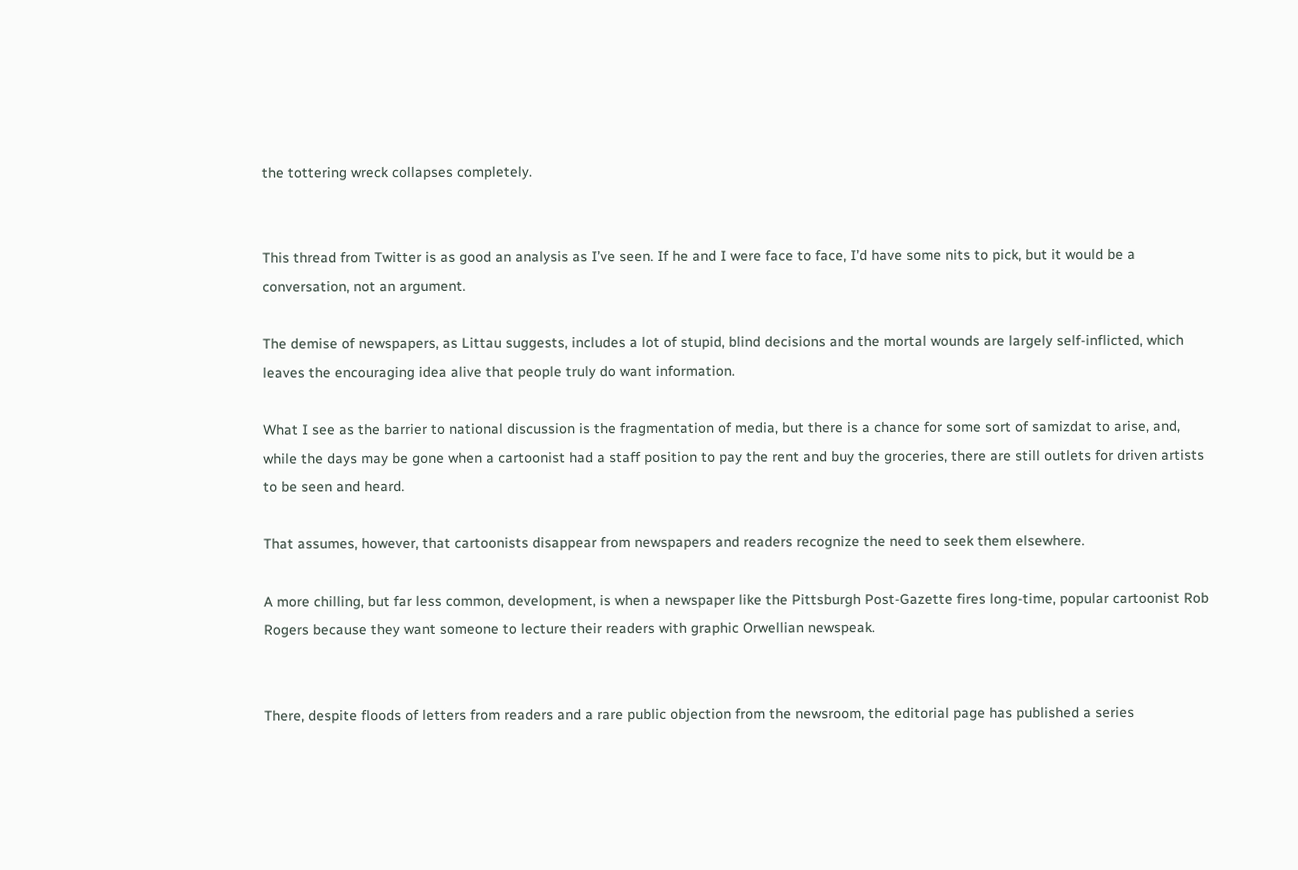the tottering wreck collapses completely.


This thread from Twitter is as good an analysis as I’ve seen. If he and I were face to face, I’d have some nits to pick, but it would be a conversation, not an argument.

The demise of newspapers, as Littau suggests, includes a lot of stupid, blind decisions and the mortal wounds are largely self-inflicted, which leaves the encouraging idea alive that people truly do want information.

What I see as the barrier to national discussion is the fragmentation of media, but there is a chance for some sort of samizdat to arise, and, while the days may be gone when a cartoonist had a staff position to pay the rent and buy the groceries, there are still outlets for driven artists to be seen and heard.

That assumes, however, that cartoonists disappear from newspapers and readers recognize the need to seek them elsewhere.

A more chilling, but far less common, development, is when a newspaper like the Pittsburgh Post-Gazette fires long-time, popular cartoonist Rob Rogers because they want someone to lecture their readers with graphic Orwellian newspeak.


There, despite floods of letters from readers and a rare public objection from the newsroom, the editorial page has published a series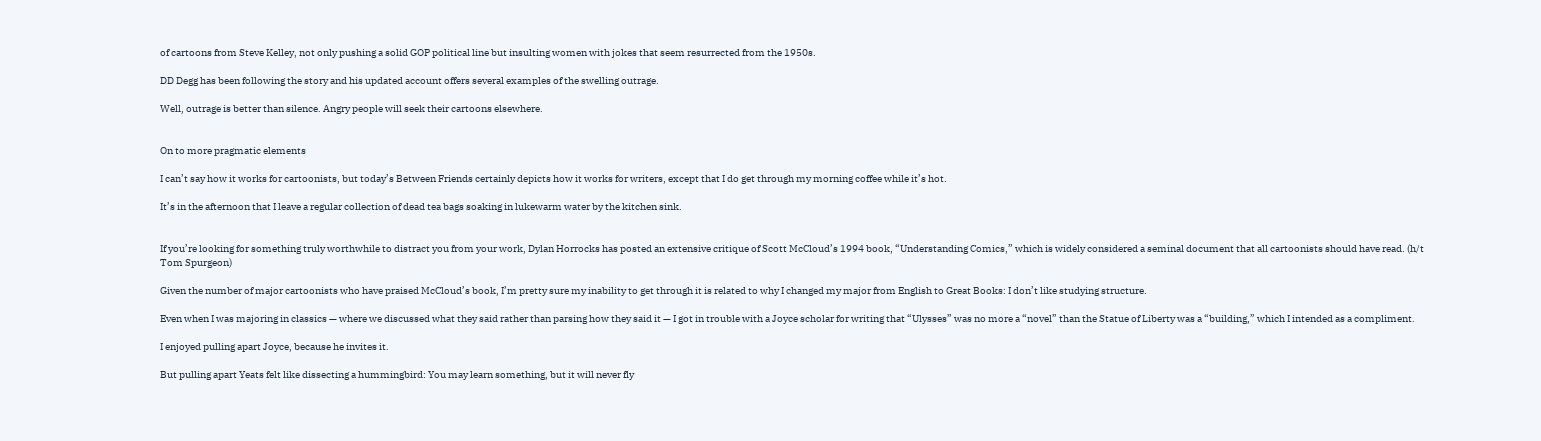of cartoons from Steve Kelley, not only pushing a solid GOP political line but insulting women with jokes that seem resurrected from the 1950s.

DD Degg has been following the story and his updated account offers several examples of the swelling outrage.

Well, outrage is better than silence. Angry people will seek their cartoons elsewhere.


On to more pragmatic elements

I can’t say how it works for cartoonists, but today’s Between Friends certainly depicts how it works for writers, except that I do get through my morning coffee while it’s hot.

It’s in the afternoon that I leave a regular collection of dead tea bags soaking in lukewarm water by the kitchen sink.


If you’re looking for something truly worthwhile to distract you from your work, Dylan Horrocks has posted an extensive critique of Scott McCloud’s 1994 book, “Understanding Comics,” which is widely considered a seminal document that all cartoonists should have read. (h/t Tom Spurgeon)

Given the number of major cartoonists who have praised McCloud’s book, I’m pretty sure my inability to get through it is related to why I changed my major from English to Great Books: I don’t like studying structure.

Even when I was majoring in classics — where we discussed what they said rather than parsing how they said it — I got in trouble with a Joyce scholar for writing that “Ulysses” was no more a “novel” than the Statue of Liberty was a “building,” which I intended as a compliment.

I enjoyed pulling apart Joyce, because he invites it.

But pulling apart Yeats felt like dissecting a hummingbird: You may learn something, but it will never fly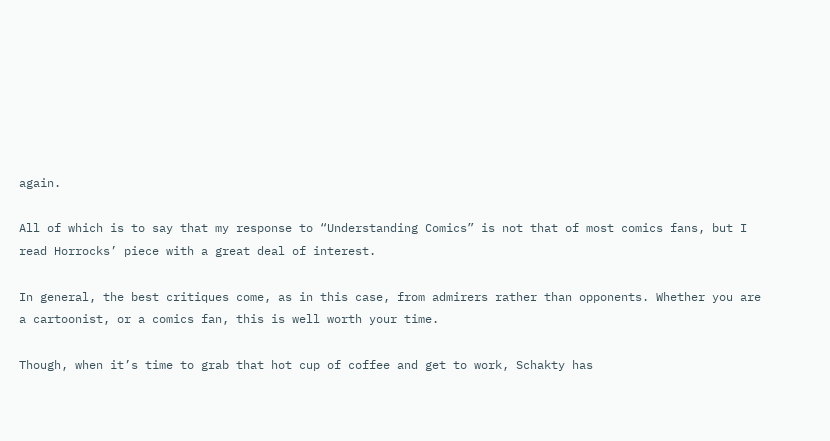again.

All of which is to say that my response to “Understanding Comics” is not that of most comics fans, but I read Horrocks’ piece with a great deal of interest.

In general, the best critiques come, as in this case, from admirers rather than opponents. Whether you are a cartoonist, or a comics fan, this is well worth your time.

Though, when it’s time to grab that hot cup of coffee and get to work, Schakty has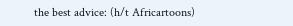the best advice: (h/t Africartoons)